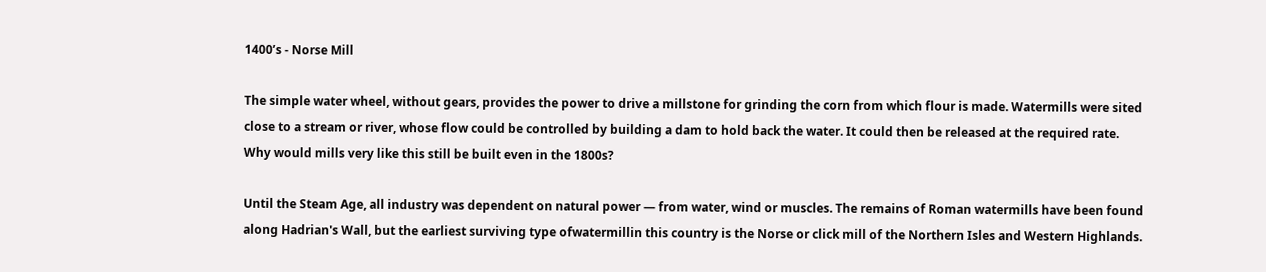1400’s - Norse Mill

The simple water wheel, without gears, provides the power to drive a millstone for grinding the corn from which flour is made. Watermills were sited close to a stream or river, whose flow could be controlled by building a dam to hold back the water. It could then be released at the required rate. Why would mills very like this still be built even in the 1800s?

Until the Steam Age, all industry was dependent on natural power — from water, wind or muscles. The remains of Roman watermills have been found along Hadrian's Wall, but the earliest surviving type ofwatermillin this country is the Norse or click mill of the Northern Isles and Western Highlands.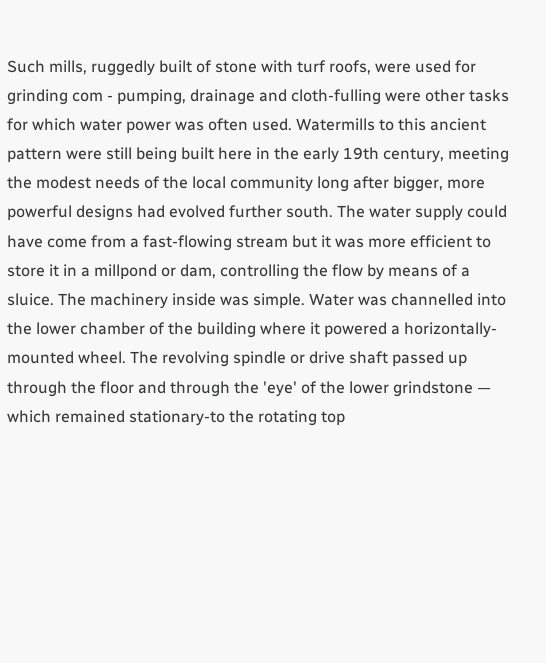Such mills, ruggedly built of stone with turf roofs, were used for grinding com - pumping, drainage and cloth-fulling were other tasks for which water power was often used. Watermills to this ancient pattern were still being built here in the early 19th century, meeting the modest needs of the local community long after bigger, more powerful designs had evolved further south. The water supply could have come from a fast-flowing stream but it was more efficient to store it in a millpond or dam, controlling the flow by means of a sluice. The machinery inside was simple. Water was channelled into the lower chamber of the building where it powered a horizontally-mounted wheel. The revolving spindle or drive shaft passed up through the floor and through the 'eye' of the lower grindstone — which remained stationary-to the rotating top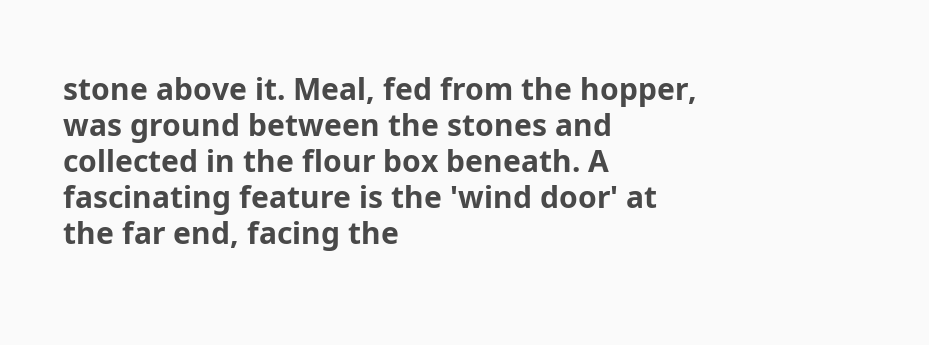stone above it. Meal, fed from the hopper, was ground between the stones and collected in the flour box beneath. A fascinating feature is the 'wind door' at the far end, facing the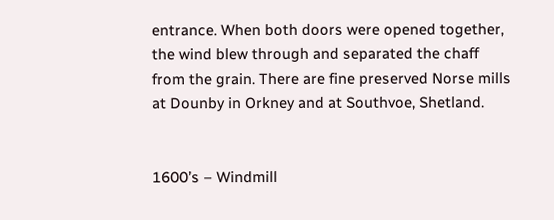entrance. When both doors were opened together, the wind blew through and separated the chaff from the grain. There are fine preserved Norse mills at Dounby in Orkney and at Southvoe, Shetland.


1600’s – Windmill